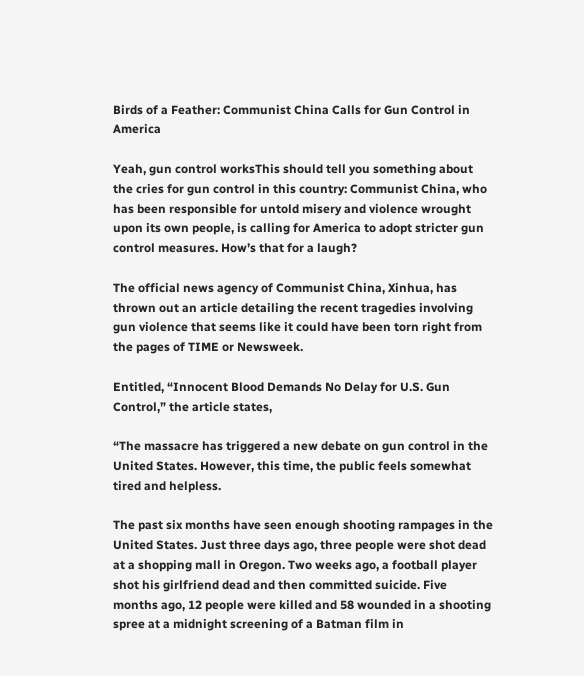Birds of a Feather: Communist China Calls for Gun Control in America

Yeah, gun control worksThis should tell you something about the cries for gun control in this country: Communist China, who has been responsible for untold misery and violence wrought upon its own people, is calling for America to adopt stricter gun control measures. How’s that for a laugh?

The official news agency of Communist China, Xinhua, has thrown out an article detailing the recent tragedies involving gun violence that seems like it could have been torn right from the pages of TIME or Newsweek.

Entitled, “Innocent Blood Demands No Delay for U.S. Gun Control,” the article states,

“The massacre has triggered a new debate on gun control in the United States. However, this time, the public feels somewhat tired and helpless.

The past six months have seen enough shooting rampages in the United States. Just three days ago, three people were shot dead at a shopping mall in Oregon. Two weeks ago, a football player shot his girlfriend dead and then committed suicide. Five months ago, 12 people were killed and 58 wounded in a shooting spree at a midnight screening of a Batman film in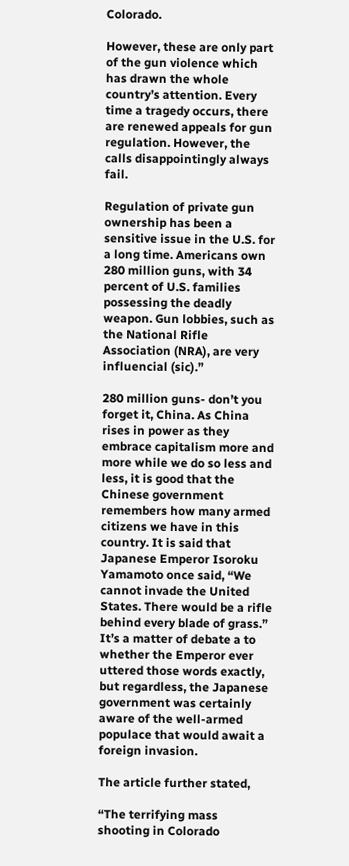Colorado.

However, these are only part of the gun violence which has drawn the whole country’s attention. Every time a tragedy occurs, there are renewed appeals for gun regulation. However, the calls disappointingly always fail.

Regulation of private gun ownership has been a sensitive issue in the U.S. for a long time. Americans own 280 million guns, with 34 percent of U.S. families possessing the deadly weapon. Gun lobbies, such as the National Rifle Association (NRA), are very influencial (sic).”

280 million guns- don’t you forget it, China. As China rises in power as they embrace capitalism more and more while we do so less and less, it is good that the Chinese government remembers how many armed citizens we have in this country. It is said that Japanese Emperor Isoroku Yamamoto once said, “We cannot invade the United States. There would be a rifle behind every blade of grass.” It’s a matter of debate a to whether the Emperor ever uttered those words exactly, but regardless, the Japanese government was certainly aware of the well-armed populace that would await a foreign invasion.

The article further stated,

“The terrifying mass shooting in Colorado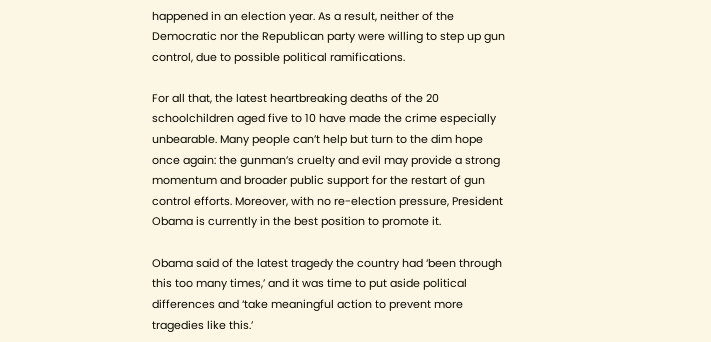happened in an election year. As a result, neither of the Democratic nor the Republican party were willing to step up gun control, due to possible political ramifications.

For all that, the latest heartbreaking deaths of the 20 schoolchildren aged five to 10 have made the crime especially unbearable. Many people can’t help but turn to the dim hope once again: the gunman’s cruelty and evil may provide a strong momentum and broader public support for the restart of gun control efforts. Moreover, with no re-election pressure, President Obama is currently in the best position to promote it.

Obama said of the latest tragedy the country had ‘been through this too many times,’ and it was time to put aside political differences and ‘take meaningful action to prevent more tragedies like this.’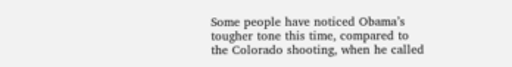Some people have noticed Obama’s tougher tone this time, compared to the Colorado shooting, when he called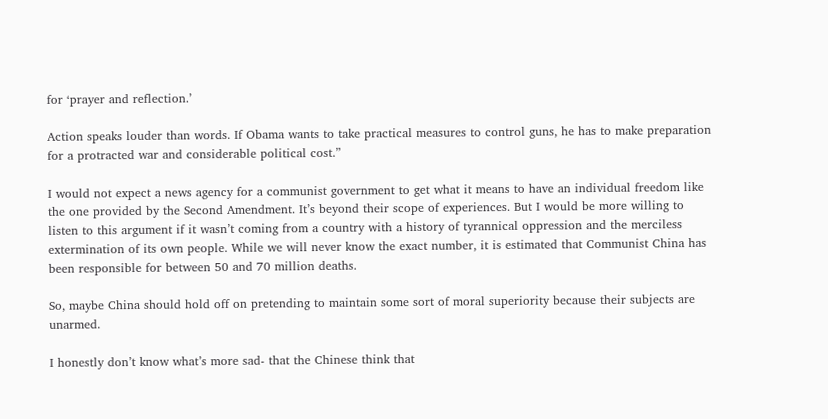for ‘prayer and reflection.’

Action speaks louder than words. If Obama wants to take practical measures to control guns, he has to make preparation for a protracted war and considerable political cost.”

I would not expect a news agency for a communist government to get what it means to have an individual freedom like the one provided by the Second Amendment. It’s beyond their scope of experiences. But I would be more willing to listen to this argument if it wasn’t coming from a country with a history of tyrannical oppression and the merciless extermination of its own people. While we will never know the exact number, it is estimated that Communist China has been responsible for between 50 and 70 million deaths.

So, maybe China should hold off on pretending to maintain some sort of moral superiority because their subjects are unarmed.

I honestly don’t know what’s more sad- that the Chinese think that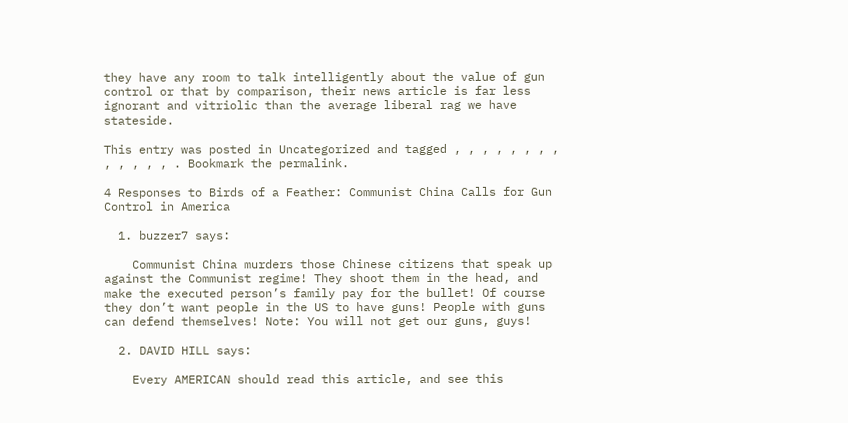they have any room to talk intelligently about the value of gun control or that by comparison, their news article is far less ignorant and vitriolic than the average liberal rag we have stateside.

This entry was posted in Uncategorized and tagged , , , , , , , , , , , , , . Bookmark the permalink.

4 Responses to Birds of a Feather: Communist China Calls for Gun Control in America

  1. buzzer7 says:

    Communist China murders those Chinese citizens that speak up against the Communist regime! They shoot them in the head, and make the executed person’s family pay for the bullet! Of course they don’t want people in the US to have guns! People with guns can defend themselves! Note: You will not get our guns, guys!

  2. DAVID HILL says:

    Every AMERICAN should read this article, and see this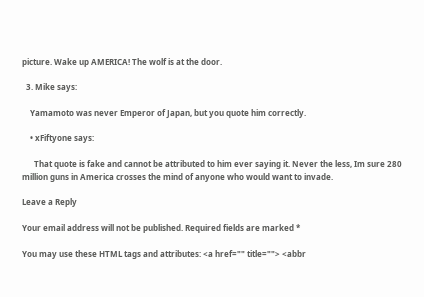picture. Wake up AMERICA! The wolf is at the door.

  3. Mike says:

    Yamamoto was never Emperor of Japan, but you quote him correctly.

    • xFiftyone says:

      That quote is fake and cannot be attributed to him ever saying it. Never the less, Im sure 280 million guns in America crosses the mind of anyone who would want to invade.

Leave a Reply

Your email address will not be published. Required fields are marked *

You may use these HTML tags and attributes: <a href="" title=""> <abbr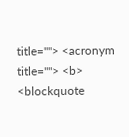title=""> <acronym title=""> <b> <blockquote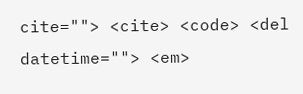cite=""> <cite> <code> <del datetime=""> <em>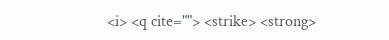<i> <q cite=""> <strike> <strong>